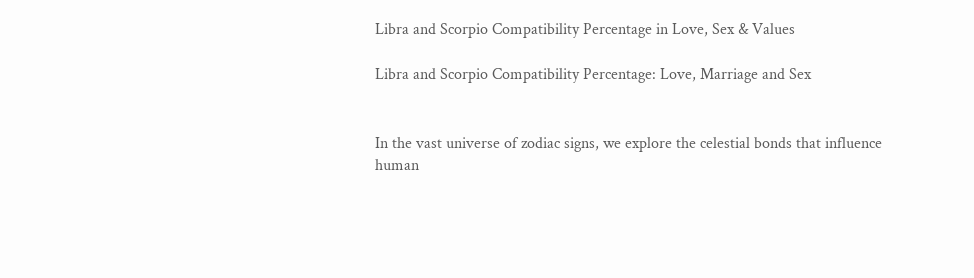Libra and Scorpio Compatibility Percentage in Love, Sex & Values

Libra and Scorpio Compatibility Percentage: Love, Marriage and Sex


In the vast universe of zodiac signs, we explore the celestial bonds that influence human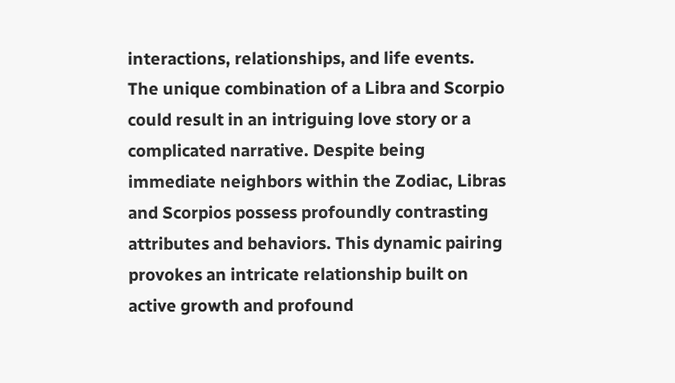interactions, relationships, and life events. The unique combination of a Libra and Scorpio could result in an intriguing love story or a complicated narrative. Despite being immediate neighbors within the Zodiac, Libras and Scorpios possess profoundly contrasting attributes and behaviors. This dynamic pairing provokes an intricate relationship built on active growth and profound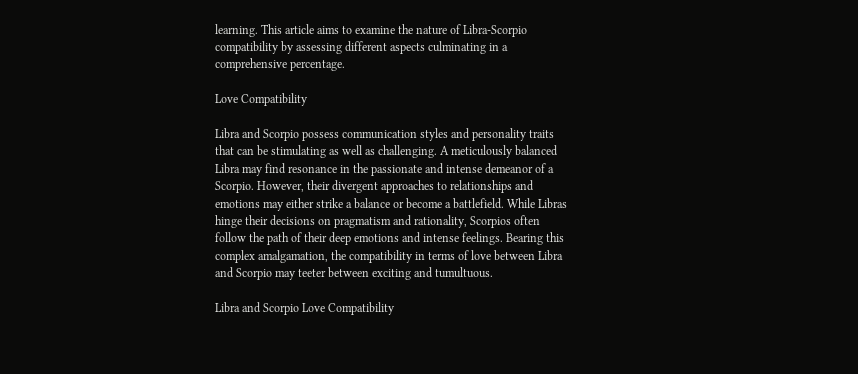learning. This article aims to examine the nature of Libra-Scorpio compatibility by assessing different aspects culminating in a comprehensive percentage.

Love Compatibility

Libra and Scorpio possess communication styles and personality traits that can be stimulating as well as challenging. A meticulously balanced Libra may find resonance in the passionate and intense demeanor of a Scorpio. However, their divergent approaches to relationships and emotions may either strike a balance or become a battlefield. While Libras hinge their decisions on pragmatism and rationality, Scorpios often follow the path of their deep emotions and intense feelings. Bearing this complex amalgamation, the compatibility in terms of love between Libra and Scorpio may teeter between exciting and tumultuous.

Libra and Scorpio Love Compatibility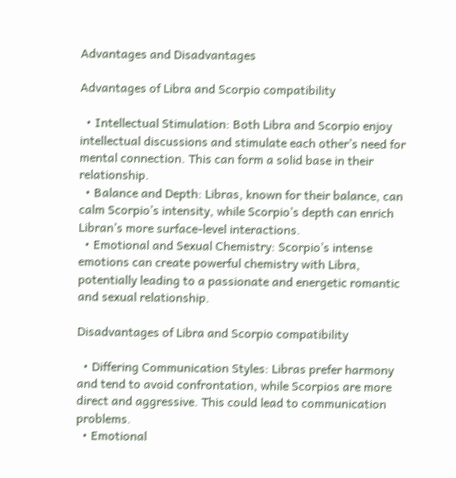Advantages and Disadvantages

Advantages of Libra and Scorpio compatibility

  • Intellectual Stimulation: Both Libra and Scorpio enjoy intellectual discussions and stimulate each other’s need for mental connection. This can form a solid base in their relationship.
  • Balance and Depth: Libras, known for their balance, can calm Scorpio’s intensity, while Scorpio’s depth can enrich Libran’s more surface-level interactions.
  • Emotional and Sexual Chemistry: Scorpio’s intense emotions can create powerful chemistry with Libra, potentially leading to a passionate and energetic romantic and sexual relationship.

Disadvantages of Libra and Scorpio compatibility

  • Differing Communication Styles: Libras prefer harmony and tend to avoid confrontation, while Scorpios are more direct and aggressive. This could lead to communication problems.
  • Emotional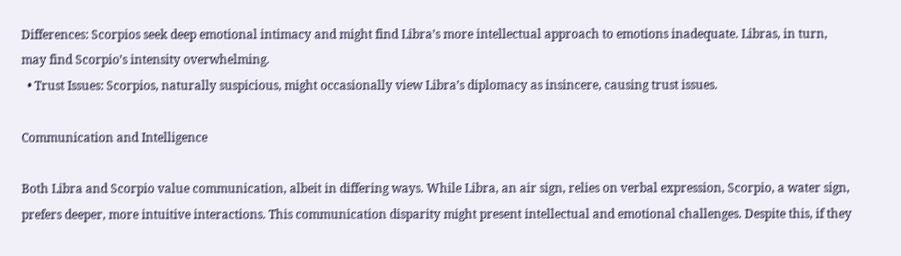Differences: Scorpios seek deep emotional intimacy and might find Libra’s more intellectual approach to emotions inadequate. Libras, in turn, may find Scorpio’s intensity overwhelming.
  • Trust Issues: Scorpios, naturally suspicious, might occasionally view Libra’s diplomacy as insincere, causing trust issues.

Communication and Intelligence

Both Libra and Scorpio value communication, albeit in differing ways. While Libra, an air sign, relies on verbal expression, Scorpio, a water sign, prefers deeper, more intuitive interactions. This communication disparity might present intellectual and emotional challenges. Despite this, if they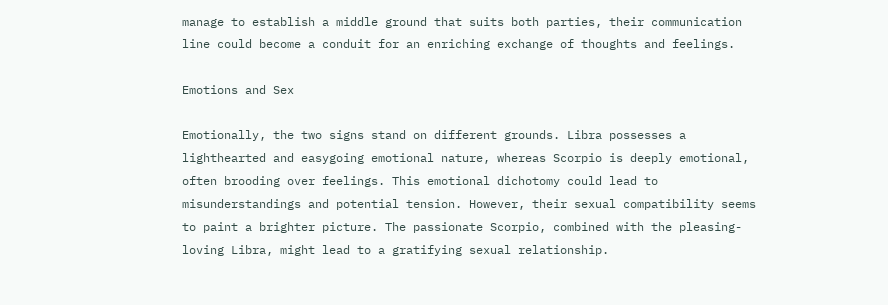manage to establish a middle ground that suits both parties, their communication line could become a conduit for an enriching exchange of thoughts and feelings.

Emotions and Sex

Emotionally, the two signs stand on different grounds. Libra possesses a lighthearted and easygoing emotional nature, whereas Scorpio is deeply emotional, often brooding over feelings. This emotional dichotomy could lead to misunderstandings and potential tension. However, their sexual compatibility seems to paint a brighter picture. The passionate Scorpio, combined with the pleasing-loving Libra, might lead to a gratifying sexual relationship.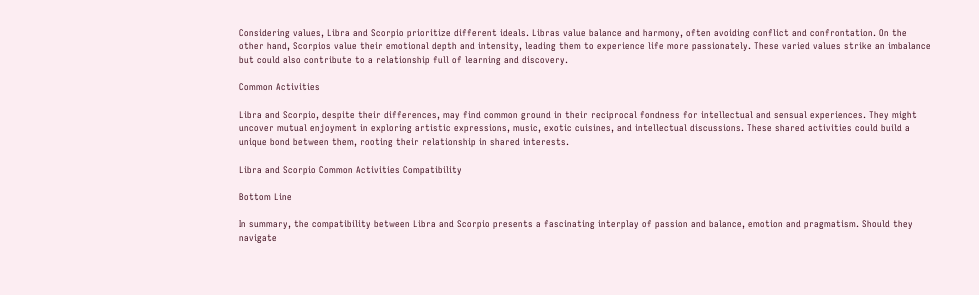Considering values, Libra and Scorpio prioritize different ideals. Libras value balance and harmony, often avoiding conflict and confrontation. On the other hand, Scorpios value their emotional depth and intensity, leading them to experience life more passionately. These varied values strike an imbalance but could also contribute to a relationship full of learning and discovery.

Common Activities

Libra and Scorpio, despite their differences, may find common ground in their reciprocal fondness for intellectual and sensual experiences. They might uncover mutual enjoyment in exploring artistic expressions, music, exotic cuisines, and intellectual discussions. These shared activities could build a unique bond between them, rooting their relationship in shared interests.

Libra and Scorpio Common Activities Compatibility

Bottom Line

In summary, the compatibility between Libra and Scorpio presents a fascinating interplay of passion and balance, emotion and pragmatism. Should they navigate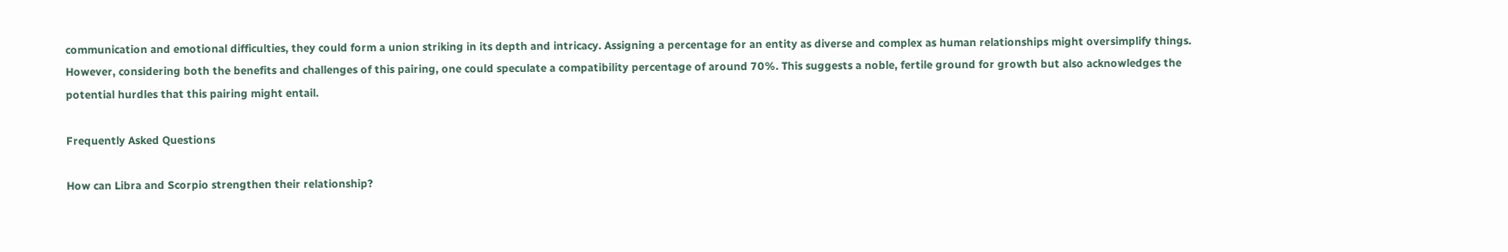communication and emotional difficulties, they could form a union striking in its depth and intricacy. Assigning a percentage for an entity as diverse and complex as human relationships might oversimplify things. However, considering both the benefits and challenges of this pairing, one could speculate a compatibility percentage of around 70%. This suggests a noble, fertile ground for growth but also acknowledges the potential hurdles that this pairing might entail.

Frequently Asked Questions

How can Libra and Scorpio strengthen their relationship?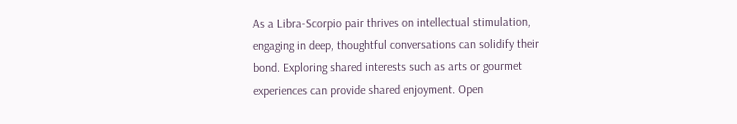As a Libra-Scorpio pair thrives on intellectual stimulation, engaging in deep, thoughtful conversations can solidify their bond. Exploring shared interests such as arts or gourmet experiences can provide shared enjoyment. Open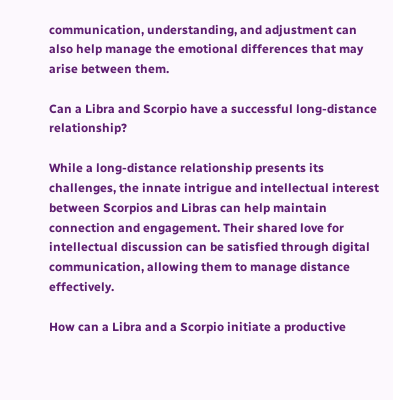communication, understanding, and adjustment can also help manage the emotional differences that may arise between them.

Can a Libra and Scorpio have a successful long-distance relationship?

While a long-distance relationship presents its challenges, the innate intrigue and intellectual interest between Scorpios and Libras can help maintain connection and engagement. Their shared love for intellectual discussion can be satisfied through digital communication, allowing them to manage distance effectively.

How can a Libra and a Scorpio initiate a productive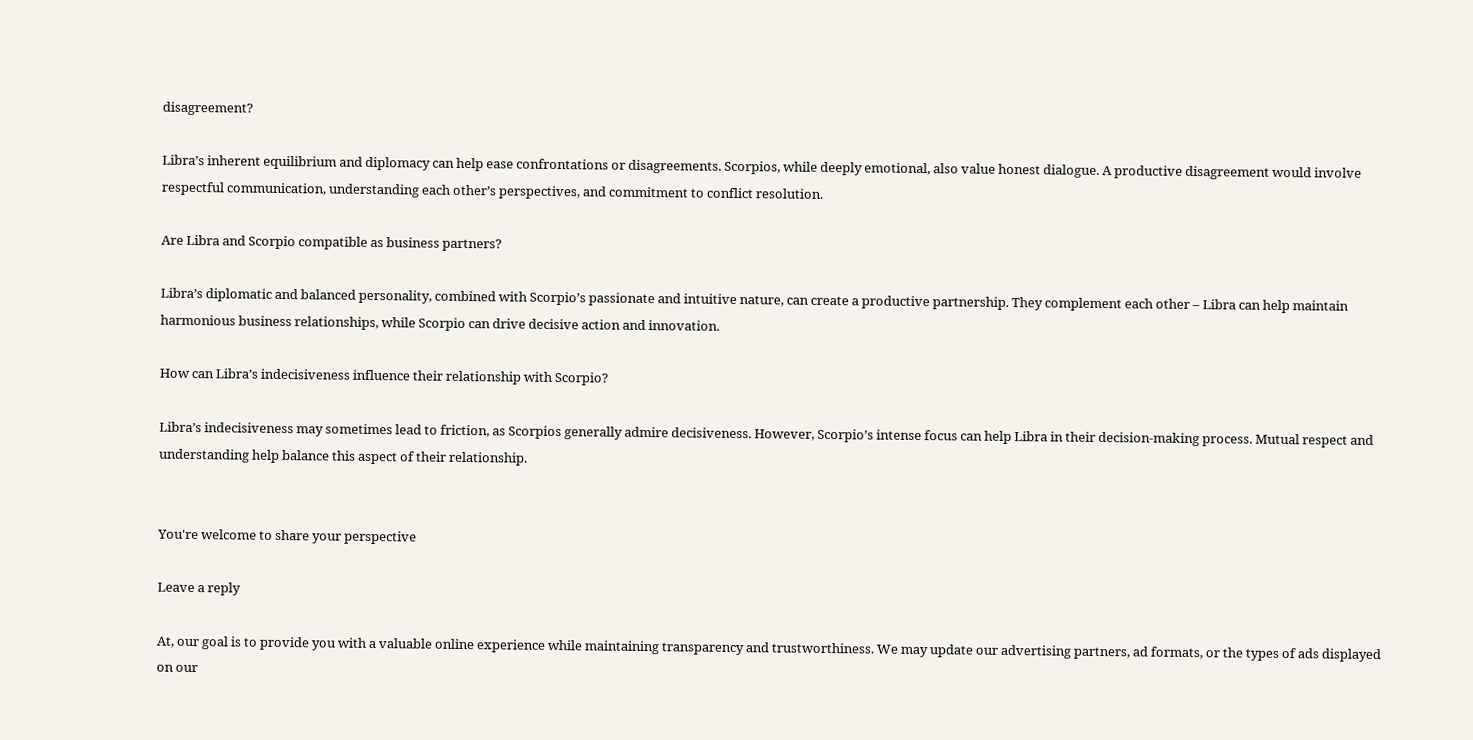disagreement?

Libra’s inherent equilibrium and diplomacy can help ease confrontations or disagreements. Scorpios, while deeply emotional, also value honest dialogue. A productive disagreement would involve respectful communication, understanding each other’s perspectives, and commitment to conflict resolution.

Are Libra and Scorpio compatible as business partners?

Libra’s diplomatic and balanced personality, combined with Scorpio’s passionate and intuitive nature, can create a productive partnership. They complement each other – Libra can help maintain harmonious business relationships, while Scorpio can drive decisive action and innovation.

How can Libra’s indecisiveness influence their relationship with Scorpio?

Libra’s indecisiveness may sometimes lead to friction, as Scorpios generally admire decisiveness. However, Scorpio’s intense focus can help Libra in their decision-making process. Mutual respect and understanding help balance this aspect of their relationship.


You're welcome to share your perspective

Leave a reply

At, our goal is to provide you with a valuable online experience while maintaining transparency and trustworthiness. We may update our advertising partners, ad formats, or the types of ads displayed on our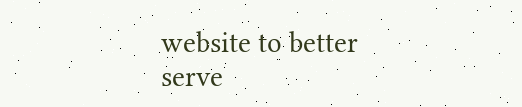website to better serve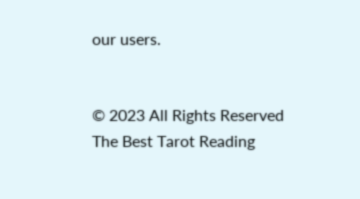our users.


© 2023 All Rights Reserved
The Best Tarot Reading